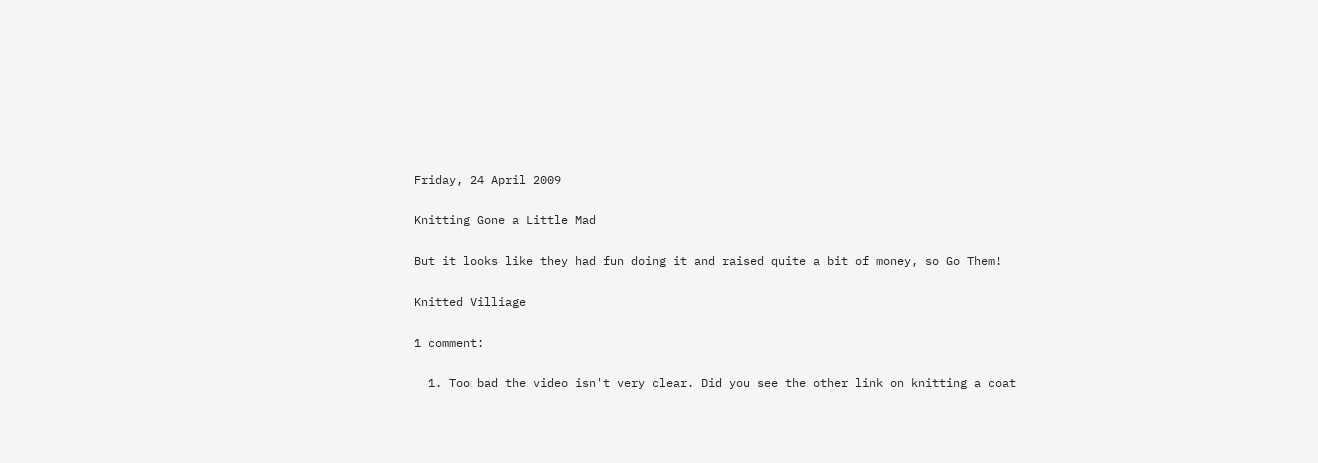Friday, 24 April 2009

Knitting Gone a Little Mad

But it looks like they had fun doing it and raised quite a bit of money, so Go Them!

Knitted Villiage

1 comment:

  1. Too bad the video isn't very clear. Did you see the other link on knitting a coat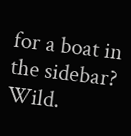for a boat in the sidebar? Wild.